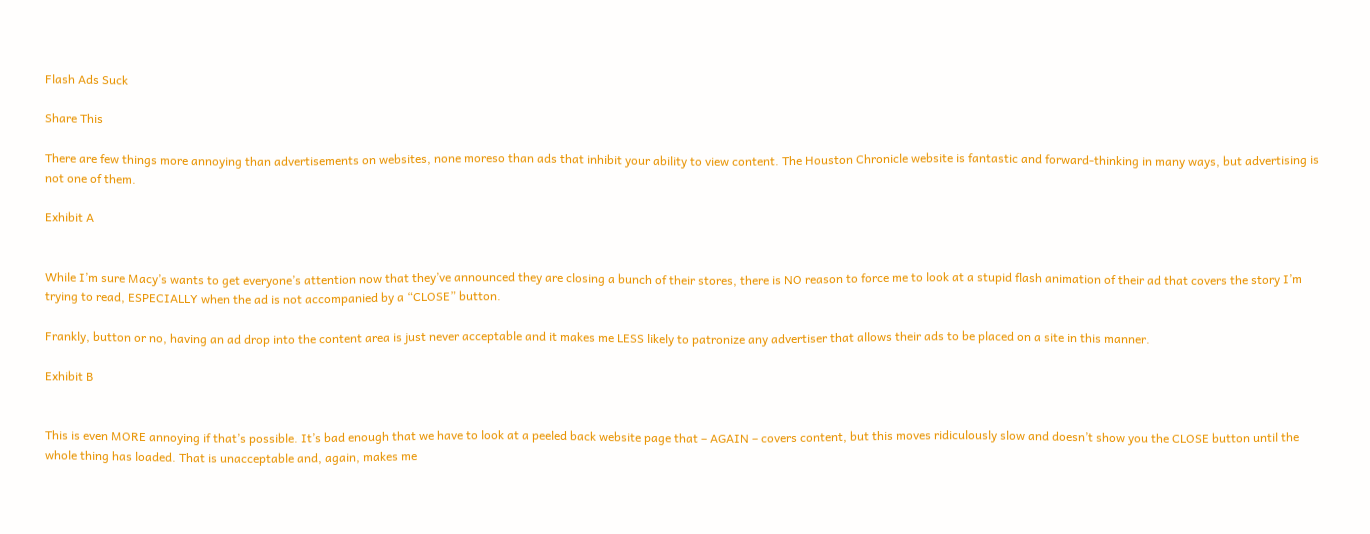Flash Ads Suck

Share This

There are few things more annoying than advertisements on websites, none moreso than ads that inhibit your ability to view content. The Houston Chronicle website is fantastic and forward-thinking in many ways, but advertising is not one of them.

Exhibit A


While I’m sure Macy’s wants to get everyone’s attention now that they’ve announced they are closing a bunch of their stores, there is NO reason to force me to look at a stupid flash animation of their ad that covers the story I’m trying to read, ESPECIALLY when the ad is not accompanied by a “CLOSE” button.

Frankly, button or no, having an ad drop into the content area is just never acceptable and it makes me LESS likely to patronize any advertiser that allows their ads to be placed on a site in this manner.

Exhibit B


This is even MORE annoying if that’s possible. It’s bad enough that we have to look at a peeled back website page that – AGAIN – covers content, but this moves ridiculously slow and doesn’t show you the CLOSE button until the whole thing has loaded. That is unacceptable and, again, makes me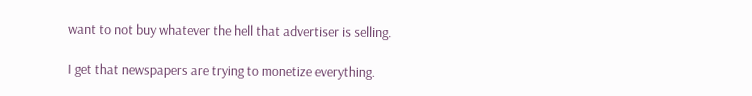want to not buy whatever the hell that advertiser is selling.

I get that newspapers are trying to monetize everything.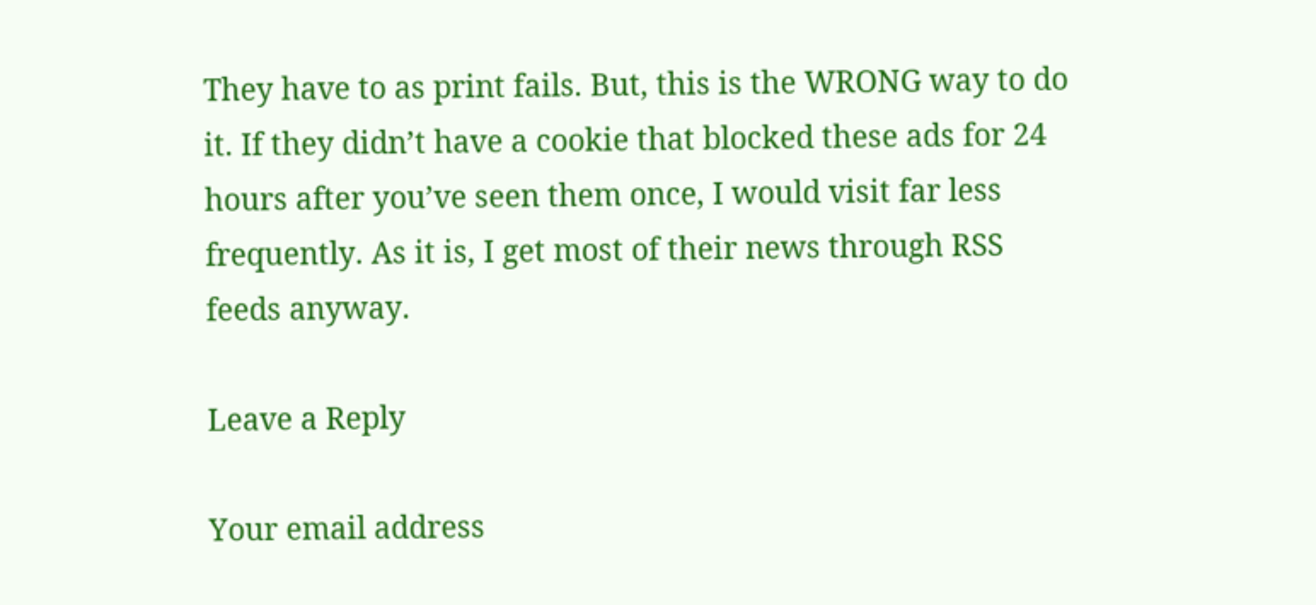They have to as print fails. But, this is the WRONG way to do it. If they didn’t have a cookie that blocked these ads for 24 hours after you’ve seen them once, I would visit far less frequently. As it is, I get most of their news through RSS feeds anyway.

Leave a Reply

Your email address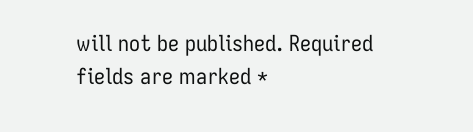will not be published. Required fields are marked *